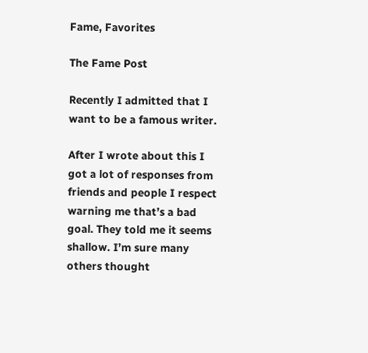Fame, Favorites

The Fame Post

Recently I admitted that I want to be a famous writer.

After I wrote about this I got a lot of responses from friends and people I respect warning me that’s a bad goal. They told me it seems shallow. I’m sure many others thought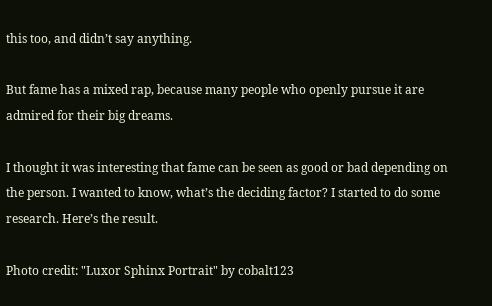this too, and didn’t say anything.

But fame has a mixed rap, because many people who openly pursue it are admired for their big dreams.

I thought it was interesting that fame can be seen as good or bad depending on the person. I wanted to know, what’s the deciding factor? I started to do some research. Here’s the result.

Photo credit: "Luxor Sphinx Portrait" by cobalt123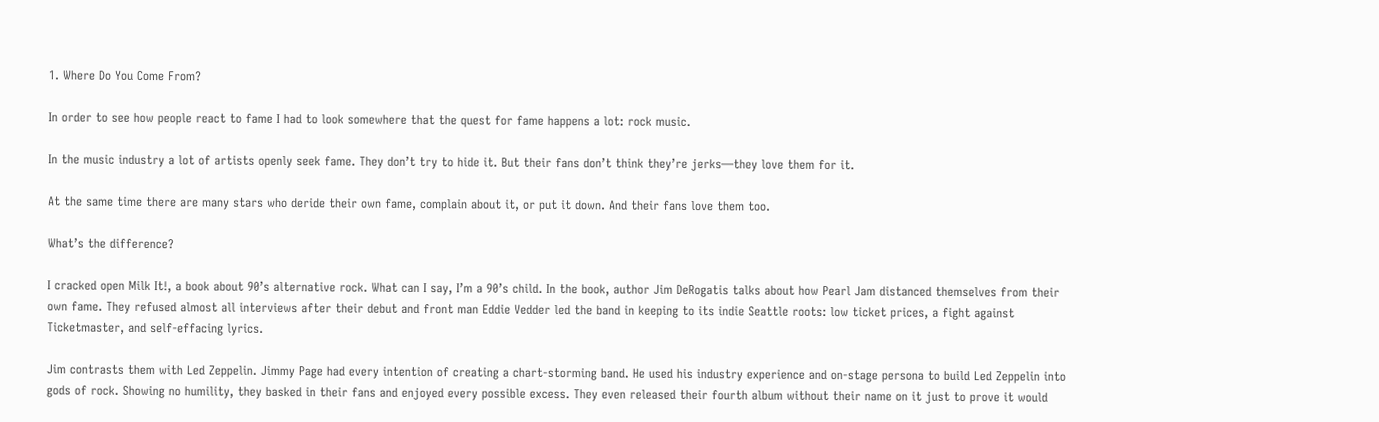1. Where Do You Come From?

In order to see how people react to fame I had to look somewhere that the quest for fame happens a lot: rock music.

In the music industry a lot of artists openly seek fame. They don’t try to hide it. But their fans don’t think they’re jerks—they love them for it.

At the same time there are many stars who deride their own fame, complain about it, or put it down. And their fans love them too.

What’s the difference?

I cracked open Milk It!, a book about 90’s alternative rock. What can I say, I’m a 90’s child. In the book, author Jim DeRogatis talks about how Pearl Jam distanced themselves from their own fame. They refused almost all interviews after their debut and front man Eddie Vedder led the band in keeping to its indie Seattle roots: low ticket prices, a fight against Ticketmaster, and self-effacing lyrics.

Jim contrasts them with Led Zeppelin. Jimmy Page had every intention of creating a chart-storming band. He used his industry experience and on-stage persona to build Led Zeppelin into gods of rock. Showing no humility, they basked in their fans and enjoyed every possible excess. They even released their fourth album without their name on it just to prove it would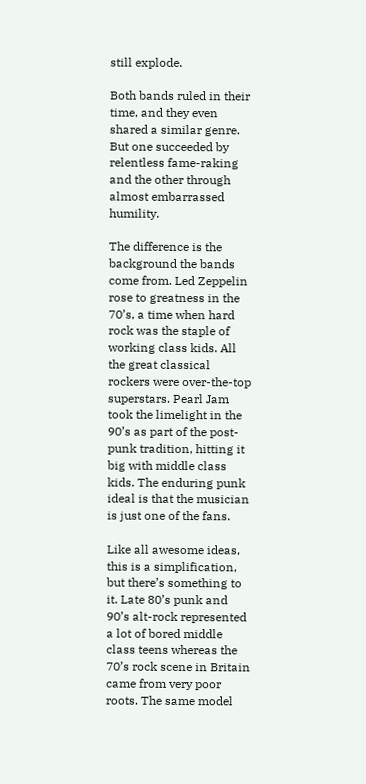still explode.

Both bands ruled in their time, and they even shared a similar genre. But one succeeded by relentless fame-raking and the other through almost embarrassed humility.

The difference is the background the bands come from. Led Zeppelin rose to greatness in the 70’s, a time when hard rock was the staple of working class kids. All the great classical rockers were over-the-top superstars. Pearl Jam took the limelight in the 90’s as part of the post-punk tradition, hitting it big with middle class kids. The enduring punk ideal is that the musician is just one of the fans.

Like all awesome ideas, this is a simplification, but there’s something to it. Late 80’s punk and 90’s alt-rock represented a lot of bored middle class teens whereas the 70’s rock scene in Britain came from very poor roots. The same model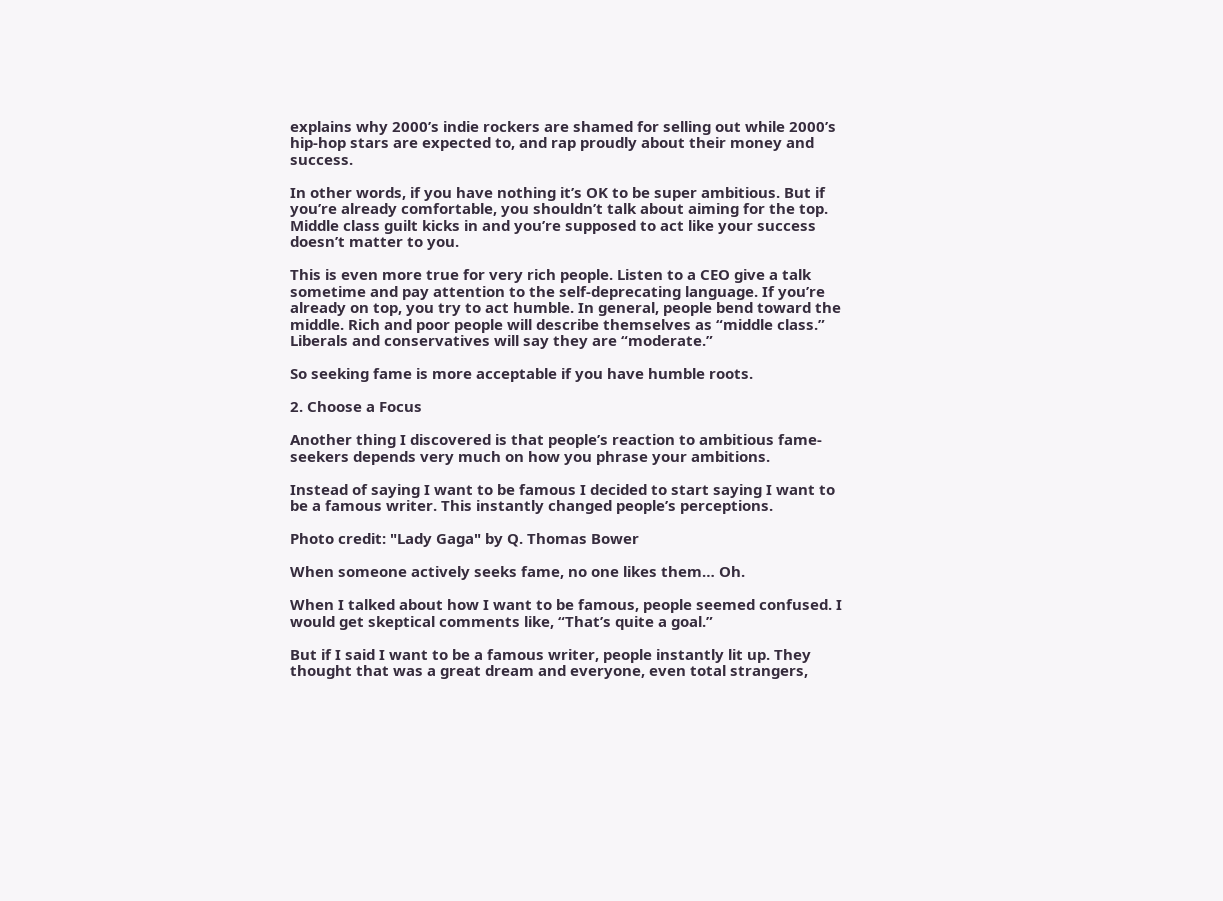explains why 2000’s indie rockers are shamed for selling out while 2000’s hip-hop stars are expected to, and rap proudly about their money and success.

In other words, if you have nothing it’s OK to be super ambitious. But if you’re already comfortable, you shouldn’t talk about aiming for the top. Middle class guilt kicks in and you’re supposed to act like your success doesn’t matter to you.

This is even more true for very rich people. Listen to a CEO give a talk sometime and pay attention to the self-deprecating language. If you’re already on top, you try to act humble. In general, people bend toward the middle. Rich and poor people will describe themselves as “middle class.” Liberals and conservatives will say they are “moderate.”

So seeking fame is more acceptable if you have humble roots.

2. Choose a Focus

Another thing I discovered is that people’s reaction to ambitious fame-seekers depends very much on how you phrase your ambitions.

Instead of saying I want to be famous I decided to start saying I want to be a famous writer. This instantly changed people’s perceptions.

Photo credit: "Lady Gaga" by Q. Thomas Bower

When someone actively seeks fame, no one likes them… Oh.

When I talked about how I want to be famous, people seemed confused. I would get skeptical comments like, “That’s quite a goal.”

But if I said I want to be a famous writer, people instantly lit up. They thought that was a great dream and everyone, even total strangers,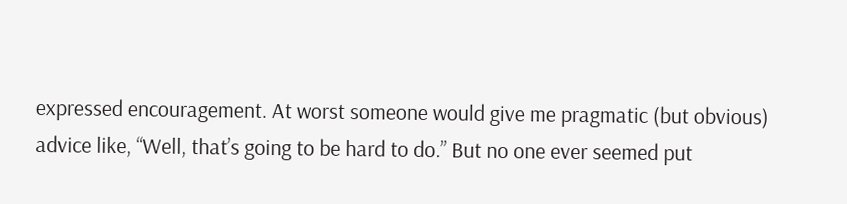expressed encouragement. At worst someone would give me pragmatic (but obvious) advice like, “Well, that’s going to be hard to do.” But no one ever seemed put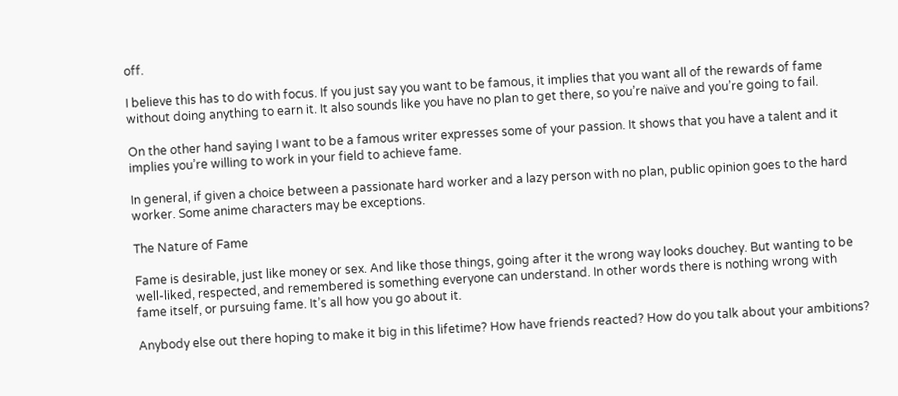off.

I believe this has to do with focus. If you just say you want to be famous, it implies that you want all of the rewards of fame without doing anything to earn it. It also sounds like you have no plan to get there, so you’re naïve and you’re going to fail.

On the other hand saying I want to be a famous writer expresses some of your passion. It shows that you have a talent and it implies you’re willing to work in your field to achieve fame.

In general, if given a choice between a passionate hard worker and a lazy person with no plan, public opinion goes to the hard worker. Some anime characters may be exceptions.

The Nature of Fame

Fame is desirable, just like money or sex. And like those things, going after it the wrong way looks douchey. But wanting to be well-liked, respected, and remembered is something everyone can understand. In other words there is nothing wrong with fame itself, or pursuing fame. It’s all how you go about it.

Anybody else out there hoping to make it big in this lifetime? How have friends reacted? How do you talk about your ambitions?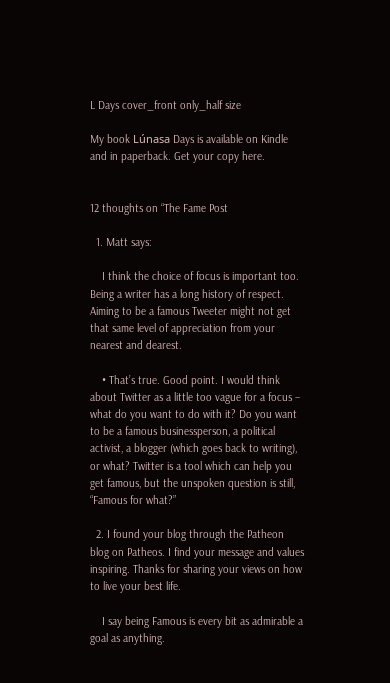L Days cover_front only_half size

My book Lúnasa Days is available on Kindle and in paperback. Get your copy here.


12 thoughts on “The Fame Post

  1. Matt says:

    I think the choice of focus is important too. Being a writer has a long history of respect. Aiming to be a famous Tweeter might not get that same level of appreciation from your nearest and dearest.

    • That’s true. Good point. I would think about Twitter as a little too vague for a focus – what do you want to do with it? Do you want to be a famous businessperson, a political activist, a blogger (which goes back to writing), or what? Twitter is a tool which can help you get famous, but the unspoken question is still, “Famous for what?”

  2. I found your blog through the Patheon blog on Patheos. I find your message and values inspiring. Thanks for sharing your views on how to live your best life.

    I say being Famous is every bit as admirable a goal as anything.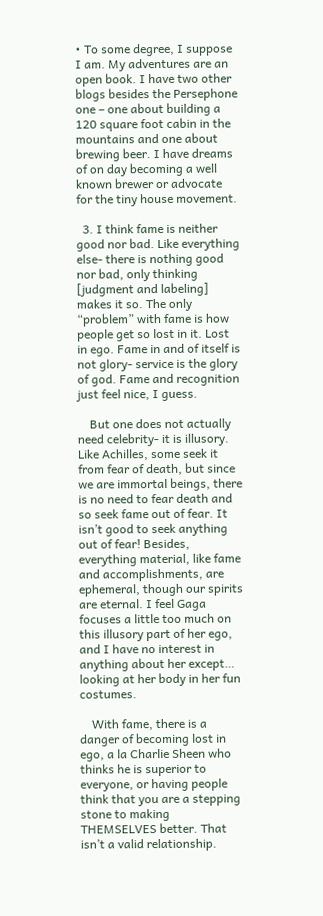• To some degree, I suppose I am. My adventures are an open book. I have two other blogs besides the Persephone one – one about building a 120 square foot cabin in the mountains and one about brewing beer. I have dreams of on day becoming a well known brewer or advocate for the tiny house movement.

  3. I think fame is neither good nor bad. Like everything else- there is nothing good nor bad, only thinking [judgment and labeling] makes it so. The only “problem” with fame is how people get so lost in it. Lost in ego. Fame in and of itself is not glory- service is the glory of god. Fame and recognition just feel nice, I guess.

    But one does not actually need celebrity- it is illusory. Like Achilles, some seek it from fear of death, but since we are immortal beings, there is no need to fear death and so seek fame out of fear. It isn’t good to seek anything out of fear! Besides, everything material, like fame and accomplishments, are ephemeral, though our spirits are eternal. I feel Gaga focuses a little too much on this illusory part of her ego, and I have no interest in anything about her except… looking at her body in her fun costumes.

    With fame, there is a danger of becoming lost in ego, a la Charlie Sheen who thinks he is superior to everyone, or having people think that you are a stepping stone to making THEMSELVES better. That isn’t a valid relationship.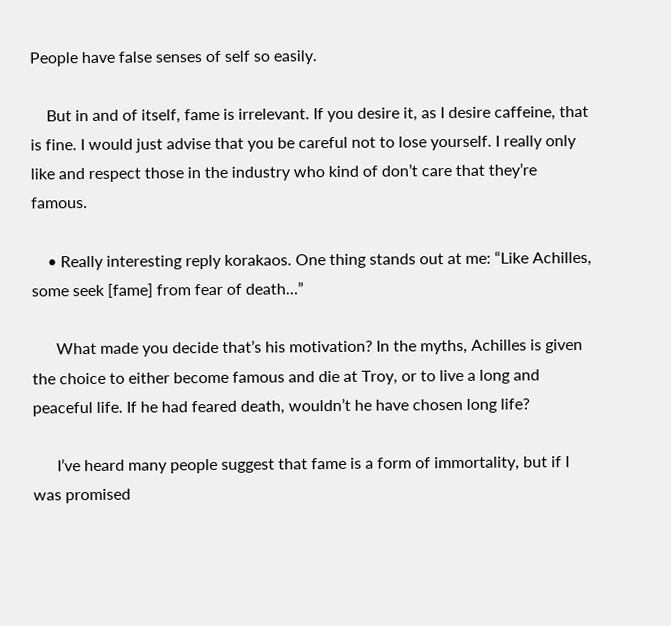People have false senses of self so easily.

    But in and of itself, fame is irrelevant. If you desire it, as I desire caffeine, that is fine. I would just advise that you be careful not to lose yourself. I really only like and respect those in the industry who kind of don’t care that they’re famous.

    • Really interesting reply korakaos. One thing stands out at me: “Like Achilles, some seek [fame] from fear of death…”

      What made you decide that’s his motivation? In the myths, Achilles is given the choice to either become famous and die at Troy, or to live a long and peaceful life. If he had feared death, wouldn’t he have chosen long life?

      I’ve heard many people suggest that fame is a form of immortality, but if I was promised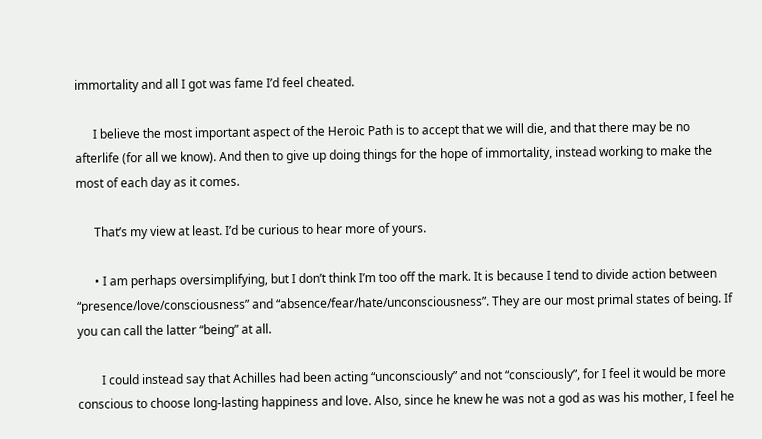immortality and all I got was fame I’d feel cheated.

      I believe the most important aspect of the Heroic Path is to accept that we will die, and that there may be no afterlife (for all we know). And then to give up doing things for the hope of immortality, instead working to make the most of each day as it comes.

      That’s my view at least. I’d be curious to hear more of yours.

      • I am perhaps oversimplifying, but I don’t think I’m too off the mark. It is because I tend to divide action between “presence/love/consciousness” and “absence/fear/hate/unconsciousness”. They are our most primal states of being. If you can call the latter “being” at all.

        I could instead say that Achilles had been acting “unconsciously” and not “consciously”, for I feel it would be more conscious to choose long-lasting happiness and love. Also, since he knew he was not a god as was his mother, I feel he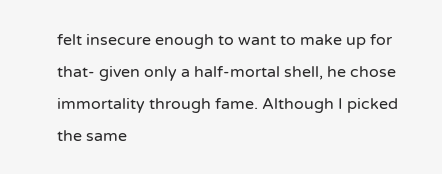felt insecure enough to want to make up for that- given only a half-mortal shell, he chose immortality through fame. Although I picked the same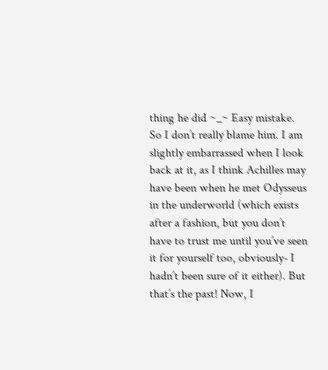thing he did ~_~ Easy mistake. So I don’t really blame him. I am slightly embarrassed when I look back at it, as I think Achilles may have been when he met Odysseus in the underworld (which exists after a fashion, but you don’t have to trust me until you’ve seen it for yourself too, obviously- I hadn’t been sure of it either). But that’s the past! Now, I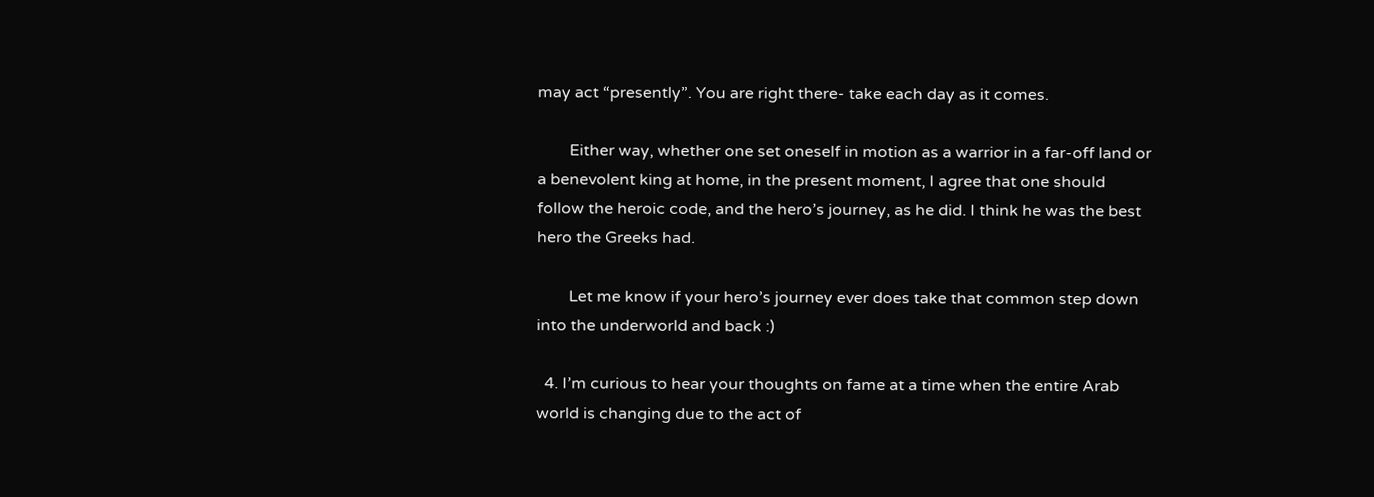may act “presently”. You are right there- take each day as it comes.

        Either way, whether one set oneself in motion as a warrior in a far-off land or a benevolent king at home, in the present moment, I agree that one should follow the heroic code, and the hero’s journey, as he did. I think he was the best hero the Greeks had.

        Let me know if your hero’s journey ever does take that common step down into the underworld and back :)

  4. I’m curious to hear your thoughts on fame at a time when the entire Arab world is changing due to the act of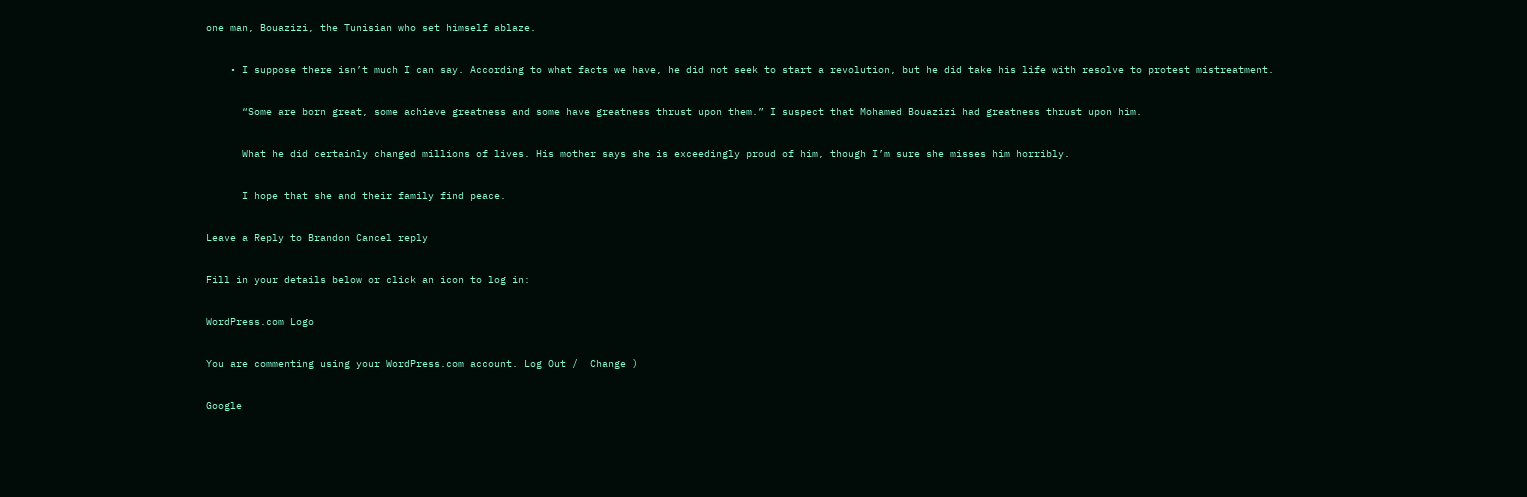one man, Bouazizi, the Tunisian who set himself ablaze.

    • I suppose there isn’t much I can say. According to what facts we have, he did not seek to start a revolution, but he did take his life with resolve to protest mistreatment.

      “Some are born great, some achieve greatness and some have greatness thrust upon them.” I suspect that Mohamed Bouazizi had greatness thrust upon him.

      What he did certainly changed millions of lives. His mother says she is exceedingly proud of him, though I’m sure she misses him horribly.

      I hope that she and their family find peace.

Leave a Reply to Brandon Cancel reply

Fill in your details below or click an icon to log in:

WordPress.com Logo

You are commenting using your WordPress.com account. Log Out /  Change )

Google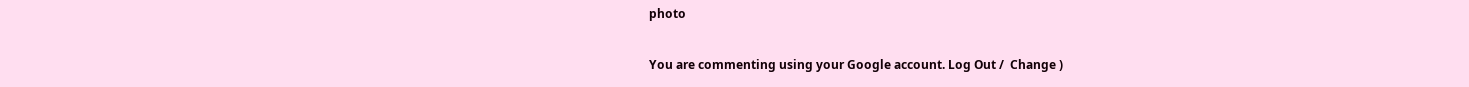photo

You are commenting using your Google account. Log Out /  Change )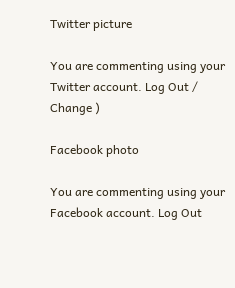Twitter picture

You are commenting using your Twitter account. Log Out /  Change )

Facebook photo

You are commenting using your Facebook account. Log Out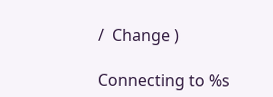/  Change )

Connecting to %s